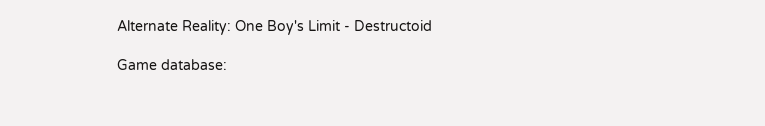Alternate Reality: One Boy's Limit - Destructoid

Game database: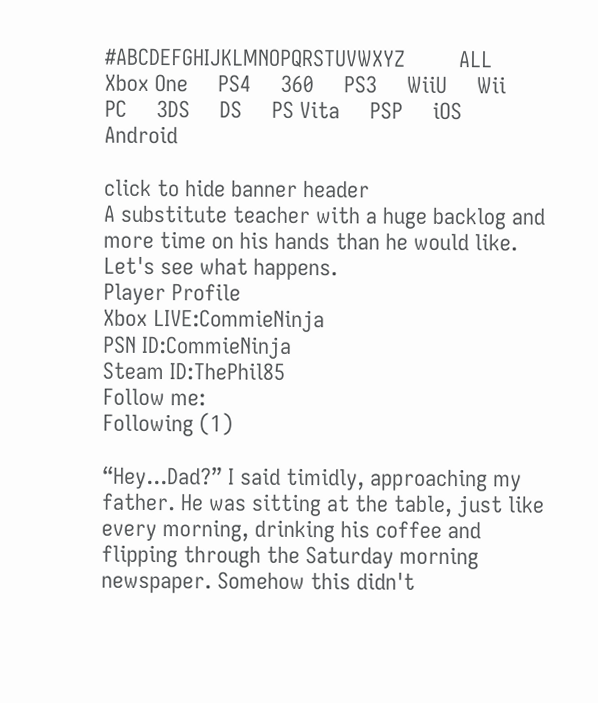#ABCDEFGHIJKLMNOPQRSTUVWXYZ         ALL     Xbox One     PS4     360     PS3     WiiU     Wii     PC     3DS     DS     PS Vita     PSP     iOS     Android

click to hide banner header
A substitute teacher with a huge backlog and more time on his hands than he would like. Let's see what happens.
Player Profile
Xbox LIVE:CommieNinja
PSN ID:CommieNinja
Steam ID:ThePhil85
Follow me:
Following (1)

“Hey...Dad?” I said timidly, approaching my father. He was sitting at the table, just like every morning, drinking his coffee and flipping through the Saturday morning newspaper. Somehow this didn't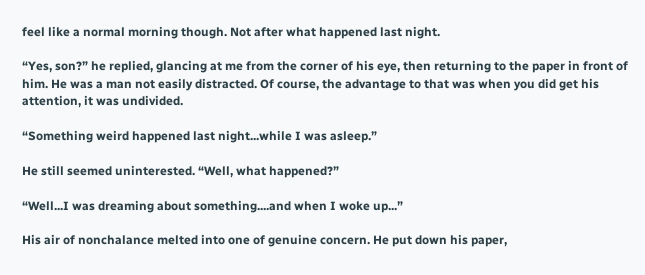feel like a normal morning though. Not after what happened last night.

“Yes, son?” he replied, glancing at me from the corner of his eye, then returning to the paper in front of him. He was a man not easily distracted. Of course, the advantage to that was when you did get his attention, it was undivided.

“Something weird happened last night...while I was asleep.”

He still seemed uninterested. “Well, what happened?”

“Well...I was dreaming about something....and when I woke up...”

His air of nonchalance melted into one of genuine concern. He put down his paper,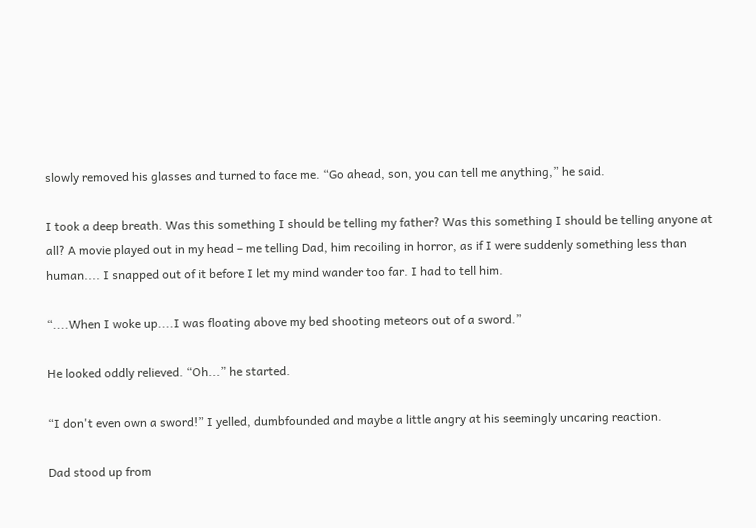slowly removed his glasses and turned to face me. “Go ahead, son, you can tell me anything,” he said.

I took a deep breath. Was this something I should be telling my father? Was this something I should be telling anyone at all? A movie played out in my head – me telling Dad, him recoiling in horror, as if I were suddenly something less than human.... I snapped out of it before I let my mind wander too far. I had to tell him.

“....When I woke up....I was floating above my bed shooting meteors out of a sword.”

He looked oddly relieved. “Oh...” he started.

“I don't even own a sword!” I yelled, dumbfounded and maybe a little angry at his seemingly uncaring reaction.

Dad stood up from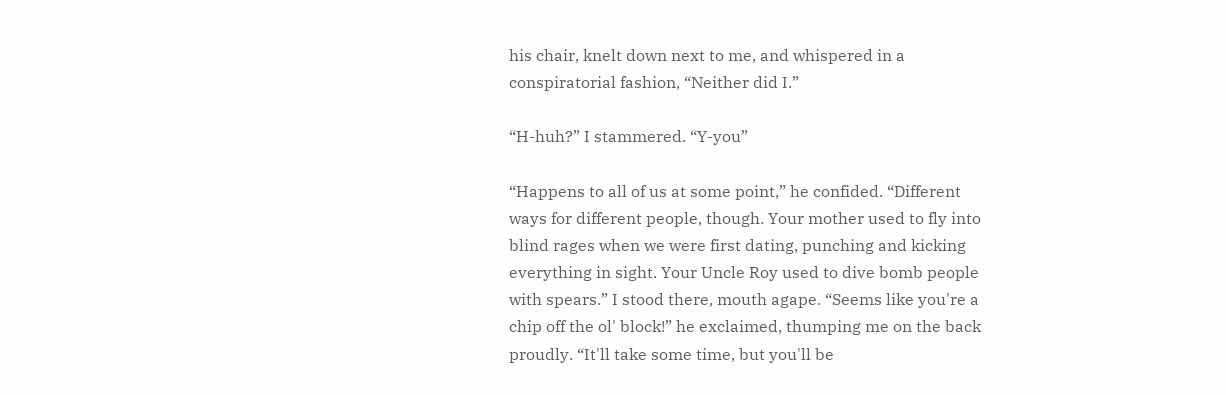his chair, knelt down next to me, and whispered in a conspiratorial fashion, “Neither did I.”

“H-huh?” I stammered. “Y-you”

“Happens to all of us at some point,” he confided. “Different ways for different people, though. Your mother used to fly into blind rages when we were first dating, punching and kicking everything in sight. Your Uncle Roy used to dive bomb people with spears.” I stood there, mouth agape. “Seems like you're a chip off the ol' block!” he exclaimed, thumping me on the back proudly. “It'll take some time, but you'll be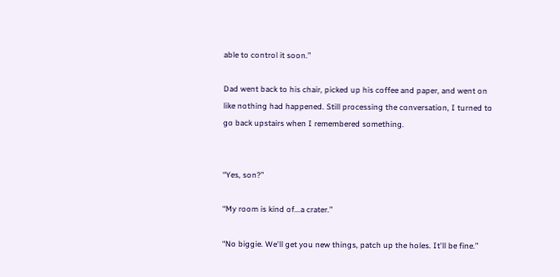able to control it soon.”

Dad went back to his chair, picked up his coffee and paper, and went on like nothing had happened. Still processing the conversation, I turned to go back upstairs when I remembered something.


“Yes, son?”

“My room is kind of...a crater.”

“No biggie. We'll get you new things, patch up the holes. It'll be fine.”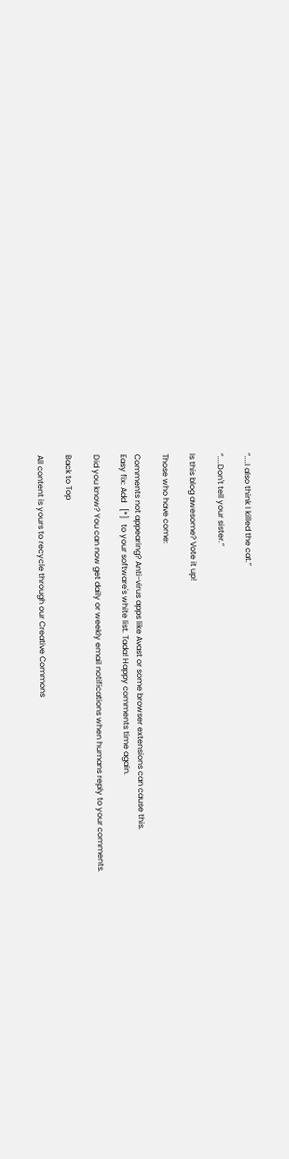“....I also think I killed the cat.”

“....Don't tell your sister.”

Is this blog awesome? Vote it up!

Those who have come:

Comments not appearing? Anti-virus apps like Avast or some browser extensions can cause this.
Easy fix: Add   [*]   to your software's white list. Tada! Happy comments time again.

Did you know? You can now get daily or weekly email notifications when humans reply to your comments.

Back to Top

All content is yours to recycle through our Creative Commons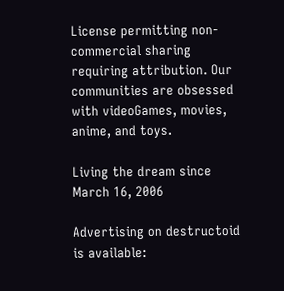License permitting non-commercial sharing requiring attribution. Our communities are obsessed with videoGames, movies, anime, and toys.

Living the dream since March 16, 2006

Advertising on destructoid is available: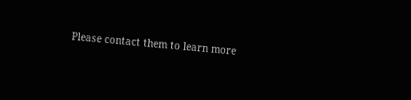Please contact them to learn more